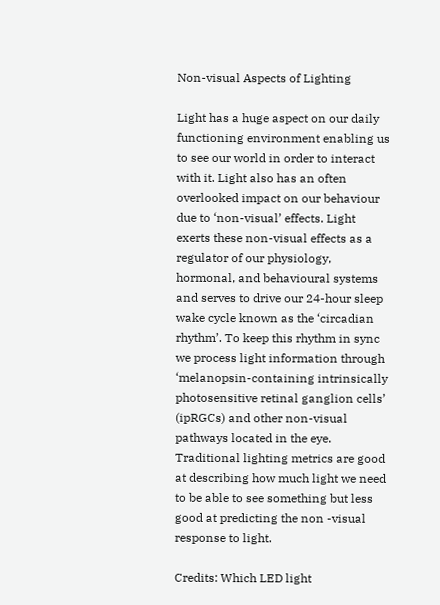Non-visual Aspects of Lighting

Light has a huge aspect on our daily functioning environment enabling us to see our world in order to interact with it. Light also has an often overlooked impact on our behaviour due to ‘non-visual’ effects. Light exerts these non-visual effects as a regulator of our physiology, hormonal, and behavioural systems and serves to drive our 24-hour sleep wake cycle known as the ‘circadian rhythm’. To keep this rhythm in sync we process light information through ‘melanopsin-containing intrinsically photosensitive retinal ganglion cells’ (ipRGCs) and other non-visual pathways located in the eye. Traditional lighting metrics are good at describing how much light we need to be able to see something but less good at predicting the non -visual response to light.

Credits: Which LED light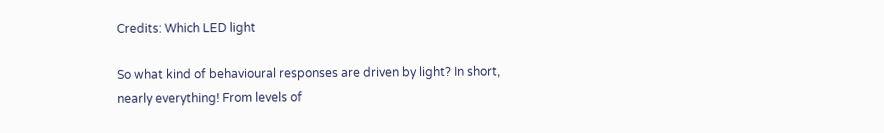Credits: Which LED light

So what kind of behavioural responses are driven by light? In short, nearly everything! From levels of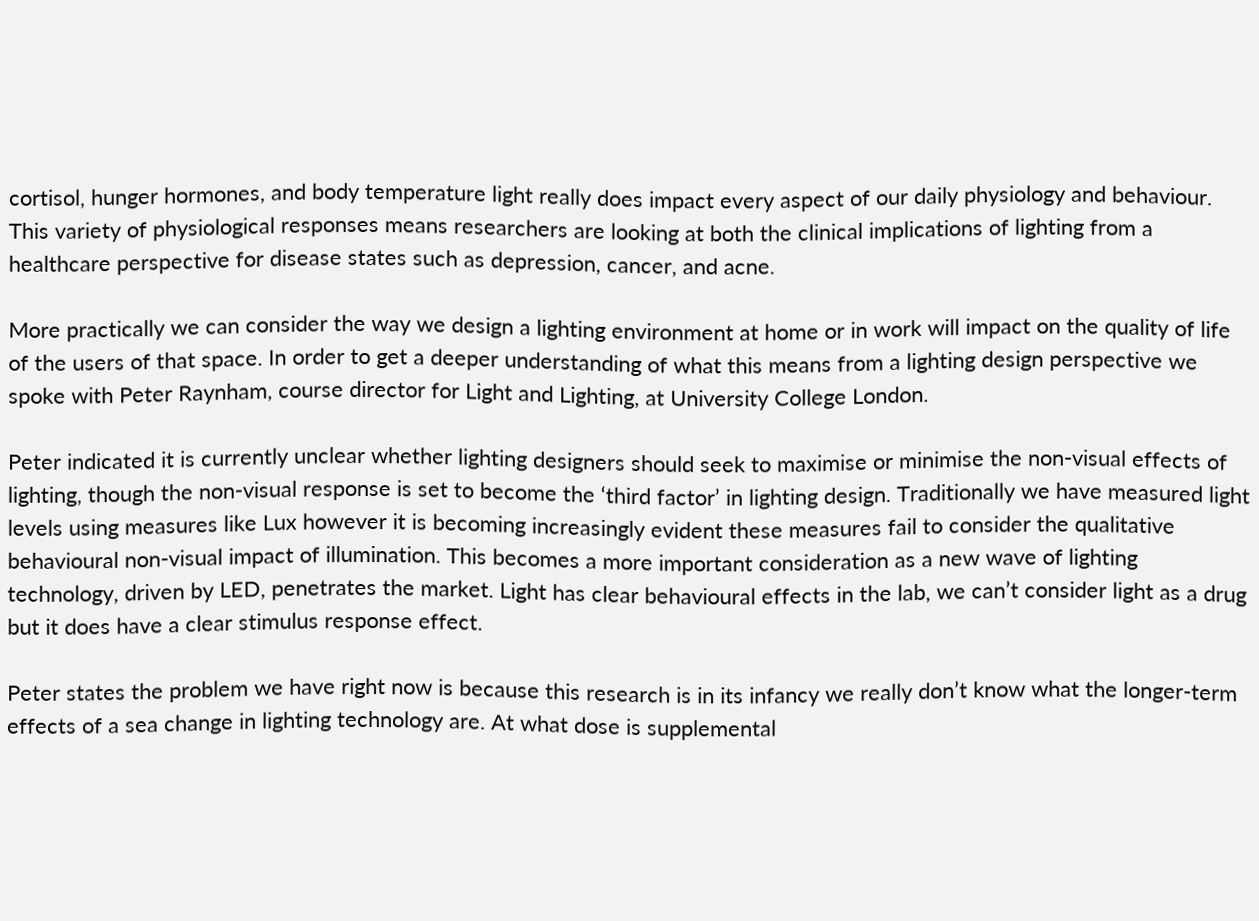cortisol, hunger hormones, and body temperature light really does impact every aspect of our daily physiology and behaviour. This variety of physiological responses means researchers are looking at both the clinical implications of lighting from a healthcare perspective for disease states such as depression, cancer, and acne.

More practically we can consider the way we design a lighting environment at home or in work will impact on the quality of life of the users of that space. In order to get a deeper understanding of what this means from a lighting design perspective we spoke with Peter Raynham, course director for Light and Lighting, at University College London.

Peter indicated it is currently unclear whether lighting designers should seek to maximise or minimise the non-visual effects of lighting, though the non-visual response is set to become the ‘third factor’ in lighting design. Traditionally we have measured light levels using measures like Lux however it is becoming increasingly evident these measures fail to consider the qualitative behavioural non-visual impact of illumination. This becomes a more important consideration as a new wave of lighting technology, driven by LED, penetrates the market. Light has clear behavioural effects in the lab, we can’t consider light as a drug but it does have a clear stimulus response effect.

Peter states the problem we have right now is because this research is in its infancy we really don’t know what the longer-term effects of a sea change in lighting technology are. At what dose is supplemental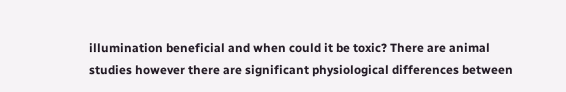illumination beneficial and when could it be toxic? There are animal studies however there are significant physiological differences between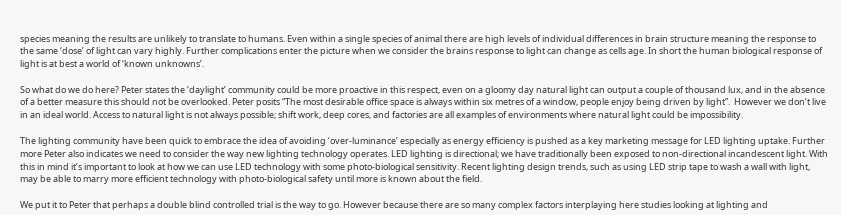species meaning the results are unlikely to translate to humans. Even within a single species of animal there are high levels of individual differences in brain structure meaning the response to the same ‘dose’ of light can vary highly. Further complications enter the picture when we consider the brains response to light can change as cells age. In short the human biological response of light is at best a world of ‘known unknowns’.

So what do we do here? Peter states the ‘daylight’ community could be more proactive in this respect, even on a gloomy day natural light can output a couple of thousand lux, and in the absence of a better measure this should not be overlooked. Peter posits “The most desirable office space is always within six metres of a window, people enjoy being driven by light”.  However we don’t live in an ideal world. Access to natural light is not always possible; shift work, deep cores, and factories are all examples of environments where natural light could be impossibility.

The lighting community have been quick to embrace the idea of avoiding ‘over-luminance’ especially as energy efficiency is pushed as a key marketing message for LED lighting uptake. Further more Peter also indicates we need to consider the way new lighting technology operates. LED lighting is directional; we have traditionally been exposed to non-directional incandescent light. With this in mind it’s important to look at how we can use LED technology with some photo-biological sensitivity. Recent lighting design trends, such as using LED strip tape to wash a wall with light, may be able to marry more efficient technology with photo-biological safety until more is known about the field.

We put it to Peter that perhaps a double blind controlled trial is the way to go. However because there are so many complex factors interplaying here studies looking at lighting and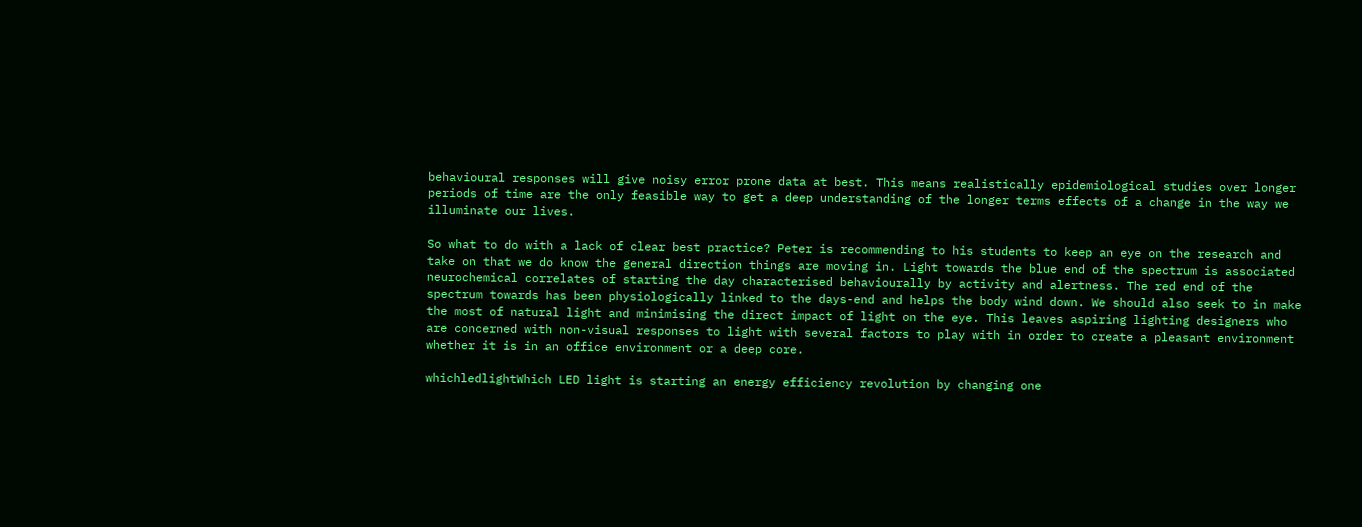behavioural responses will give noisy error prone data at best. This means realistically epidemiological studies over longer periods of time are the only feasible way to get a deep understanding of the longer terms effects of a change in the way we illuminate our lives.

So what to do with a lack of clear best practice? Peter is recommending to his students to keep an eye on the research and take on that we do know the general direction things are moving in. Light towards the blue end of the spectrum is associated neurochemical correlates of starting the day characterised behaviourally by activity and alertness. The red end of the spectrum towards has been physiologically linked to the days-end and helps the body wind down. We should also seek to in make the most of natural light and minimising the direct impact of light on the eye. This leaves aspiring lighting designers who are concerned with non-visual responses to light with several factors to play with in order to create a pleasant environment whether it is in an office environment or a deep core.

whichledlightWhich LED light is starting an energy efficiency revolution by changing one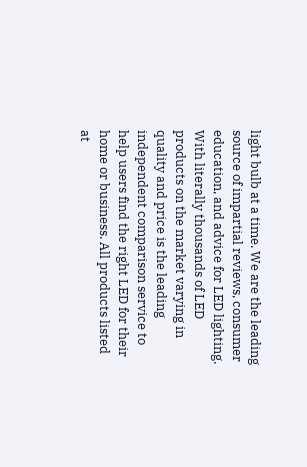light bulb at a time. We are the leading source of impartial reviews, consumer education, and advice for LED lighting. With literally thousands of LED products on the market varying in quality and price is the leading independent comparison service to help users find the right LED for their home or business. All products listed at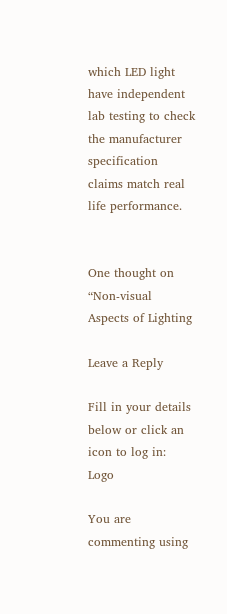which LED light have independent lab testing to check the manufacturer specification claims match real life performance.


One thought on “Non-visual Aspects of Lighting

Leave a Reply

Fill in your details below or click an icon to log in: Logo

You are commenting using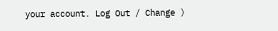your account. Log Out / Change )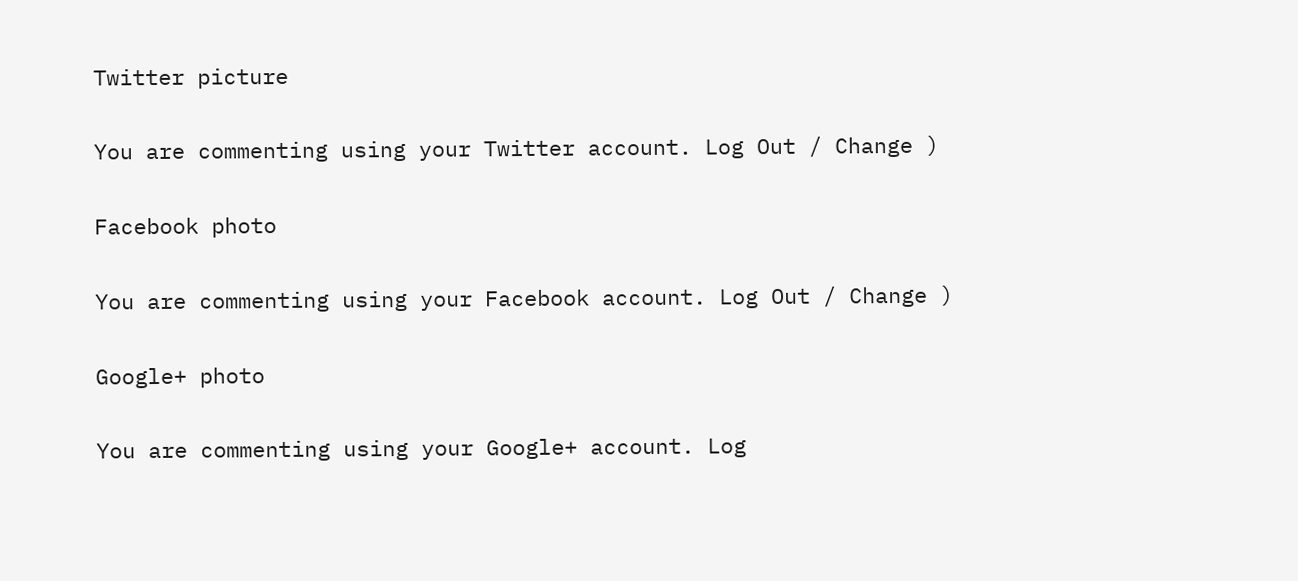Twitter picture

You are commenting using your Twitter account. Log Out / Change )

Facebook photo

You are commenting using your Facebook account. Log Out / Change )

Google+ photo

You are commenting using your Google+ account. Log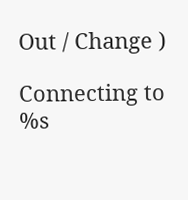Out / Change )

Connecting to %s